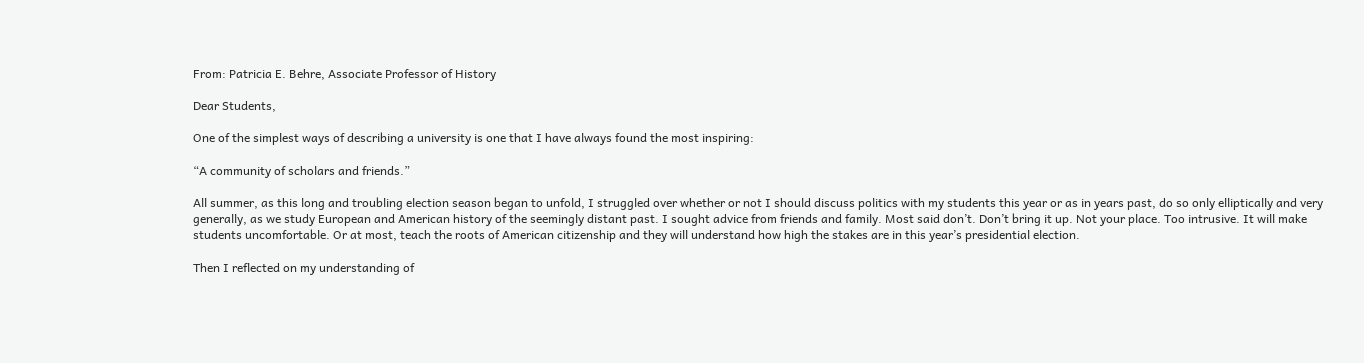From: Patricia E. Behre, Associate Professor of History

Dear Students,

One of the simplest ways of describing a university is one that I have always found the most inspiring:

“A community of scholars and friends.”

All summer, as this long and troubling election season began to unfold, I struggled over whether or not I should discuss politics with my students this year or as in years past, do so only elliptically and very generally, as we study European and American history of the seemingly distant past. I sought advice from friends and family. Most said don’t. Don’t bring it up. Not your place. Too intrusive. It will make students uncomfortable. Or at most, teach the roots of American citizenship and they will understand how high the stakes are in this year’s presidential election.

Then I reflected on my understanding of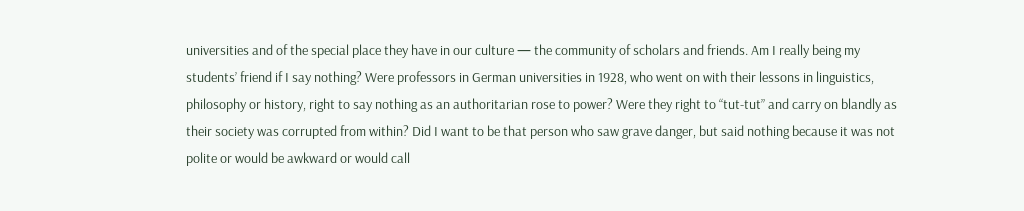universities and of the special place they have in our culture — the community of scholars and friends. Am I really being my students’ friend if I say nothing? Were professors in German universities in 1928, who went on with their lessons in linguistics, philosophy or history, right to say nothing as an authoritarian rose to power? Were they right to “tut-tut” and carry on blandly as their society was corrupted from within? Did I want to be that person who saw grave danger, but said nothing because it was not polite or would be awkward or would call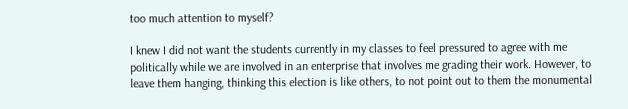too much attention to myself?

I knew I did not want the students currently in my classes to feel pressured to agree with me politically while we are involved in an enterprise that involves me grading their work. However, to leave them hanging, thinking this election is like others, to not point out to them the monumental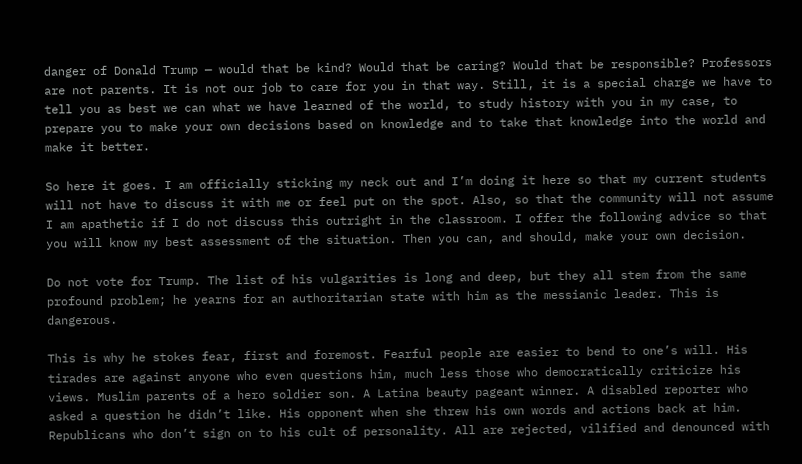danger of Donald Trump — would that be kind? Would that be caring? Would that be responsible? Professors are not parents. It is not our job to care for you in that way. Still, it is a special charge we have to tell you as best we can what we have learned of the world, to study history with you in my case, to prepare you to make your own decisions based on knowledge and to take that knowledge into the world and make it better.

So here it goes. I am officially sticking my neck out and I’m doing it here so that my current students will not have to discuss it with me or feel put on the spot. Also, so that the community will not assume I am apathetic if I do not discuss this outright in the classroom. I offer the following advice so that you will know my best assessment of the situation. Then you can, and should, make your own decision.

Do not vote for Trump. The list of his vulgarities is long and deep, but they all stem from the same profound problem; he yearns for an authoritarian state with him as the messianic leader. This is dangerous.

This is why he stokes fear, first and foremost. Fearful people are easier to bend to one’s will. His tirades are against anyone who even questions him, much less those who democratically criticize his views. Muslim parents of a hero soldier son. A Latina beauty pageant winner. A disabled reporter who asked a question he didn’t like. His opponent when she threw his own words and actions back at him. Republicans who don’t sign on to his cult of personality. All are rejected, vilified and denounced with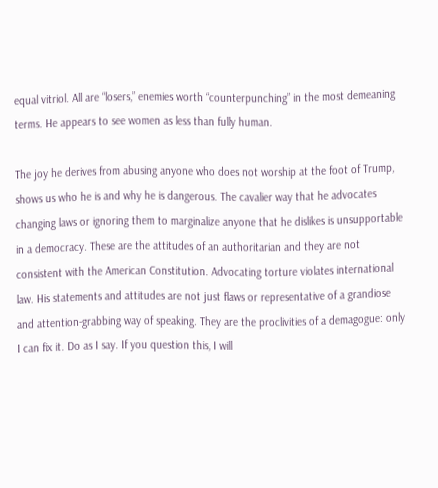equal vitriol. All are “losers,” enemies worth “counterpunching” in the most demeaning terms. He appears to see women as less than fully human.

The joy he derives from abusing anyone who does not worship at the foot of Trump, shows us who he is and why he is dangerous. The cavalier way that he advocates changing laws or ignoring them to marginalize anyone that he dislikes is unsupportable in a democracy. These are the attitudes of an authoritarian and they are not consistent with the American Constitution. Advocating torture violates international law. His statements and attitudes are not just flaws or representative of a grandiose and attention-grabbing way of speaking. They are the proclivities of a demagogue: only I can fix it. Do as I say. If you question this, I will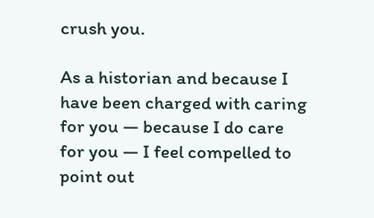crush you.

As a historian and because I have been charged with caring for you — because I do care for you — I feel compelled to point out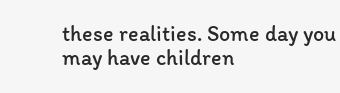these realities. Some day you may have children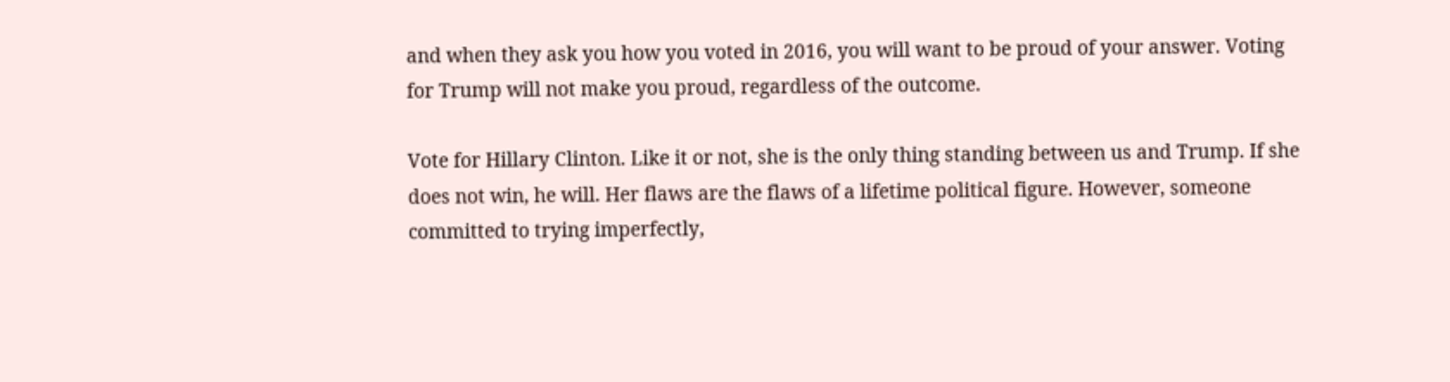and when they ask you how you voted in 2016, you will want to be proud of your answer. Voting for Trump will not make you proud, regardless of the outcome.

Vote for Hillary Clinton. Like it or not, she is the only thing standing between us and Trump. If she does not win, he will. Her flaws are the flaws of a lifetime political figure. However, someone committed to trying imperfectly,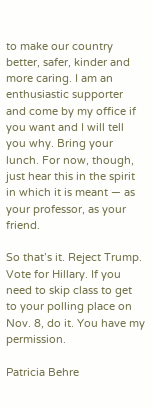to make our country better, safer, kinder and more caring. I am an enthusiastic supporter and come by my office if you want and I will tell you why. Bring your lunch. For now, though, just hear this in the spirit in which it is meant — as your professor, as your friend.

So that’s it. Reject Trump. Vote for Hillary. If you need to skip class to get to your polling place on Nov. 8, do it. You have my permission.

Patricia Behre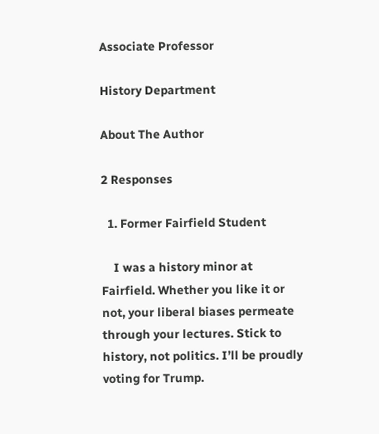Associate Professor

History Department

About The Author

2 Responses

  1. Former Fairfield Student

    I was a history minor at Fairfield. Whether you like it or not, your liberal biases permeate through your lectures. Stick to history, not politics. I’ll be proudly voting for Trump.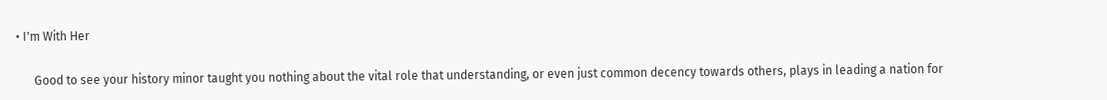• I'm With Her

      Good to see your history minor taught you nothing about the vital role that understanding, or even just common decency towards others, plays in leading a nation for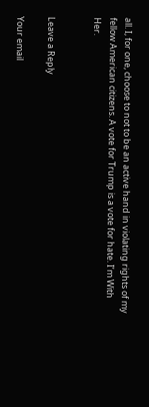all. I, for one, choose to not to be an active hand in violating rights of my fellow American citizens. A vote for Trump is a vote for hate. I’m With Her.


Leave a Reply

Your email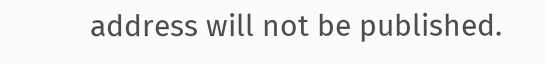address will not be published.